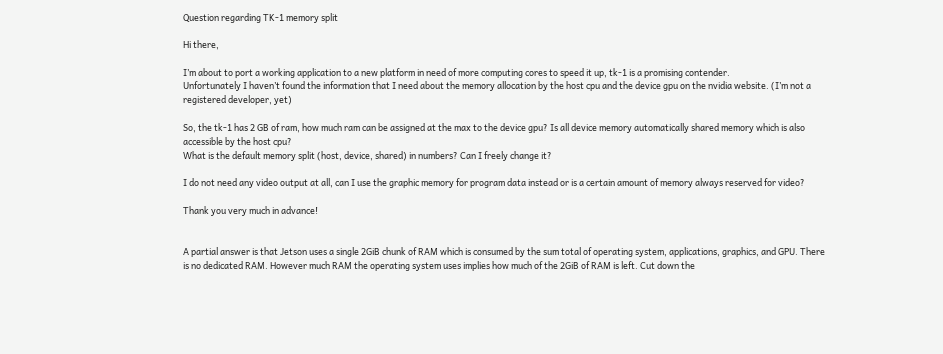Question regarding TK-1 memory split

Hi there,

I’m about to port a working application to a new platform in need of more computing cores to speed it up, tk-1 is a promising contender.
Unfortunately I haven’t found the information that I need about the memory allocation by the host cpu and the device gpu on the nvidia website. (I’m not a registered developer, yet)

So, the tk-1 has 2 GB of ram, how much ram can be assigned at the max to the device gpu? Is all device memory automatically shared memory which is also accessible by the host cpu?
What is the default memory split (host, device, shared) in numbers? Can I freely change it?

I do not need any video output at all, can I use the graphic memory for program data instead or is a certain amount of memory always reserved for video?

Thank you very much in advance!


A partial answer is that Jetson uses a single 2GiB chunk of RAM which is consumed by the sum total of operating system, applications, graphics, and GPU. There is no dedicated RAM. However much RAM the operating system uses implies how much of the 2GiB of RAM is left. Cut down the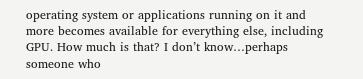operating system or applications running on it and more becomes available for everything else, including GPU. How much is that? I don’t know…perhaps someone who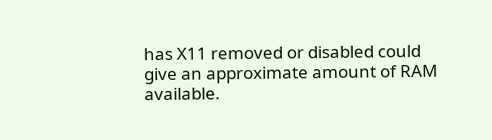has X11 removed or disabled could give an approximate amount of RAM available.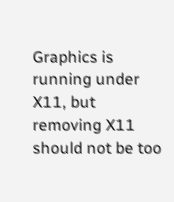Graphics is running under X11, but removing X11 should not be too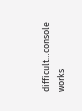difficult…console works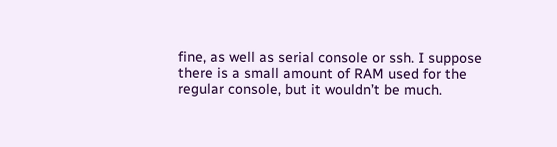fine, as well as serial console or ssh. I suppose there is a small amount of RAM used for the regular console, but it wouldn’t be much.